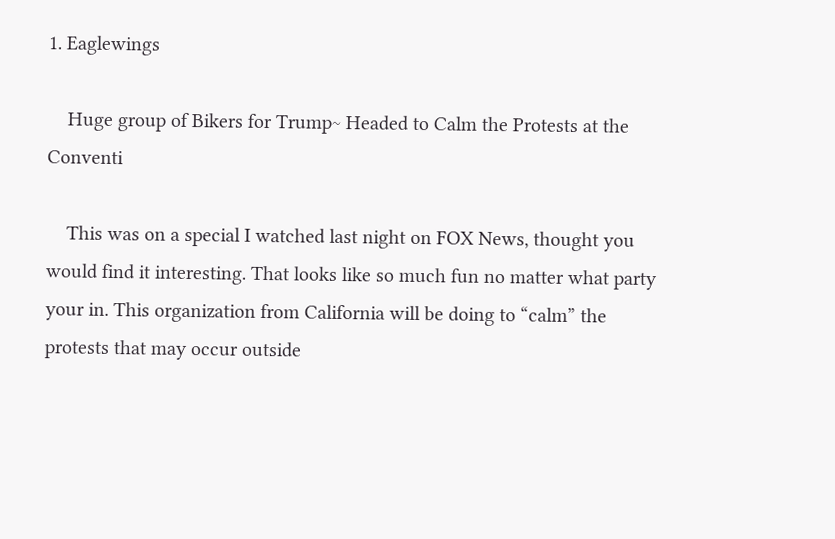1. Eaglewings

    Huge group of Bikers for Trump~ Headed to Calm the Protests at the Conventi

    This was on a special I watched last night on FOX News, thought you would find it interesting. That looks like so much fun no matter what party your in. This organization from California will be doing to “calm” the protests that may occur outside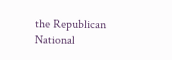the Republican National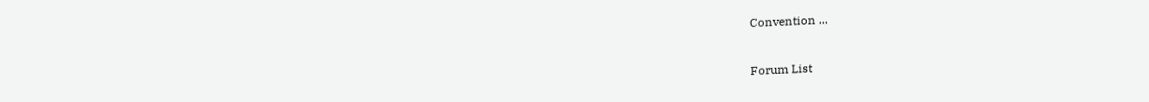Convention ...

Forum List